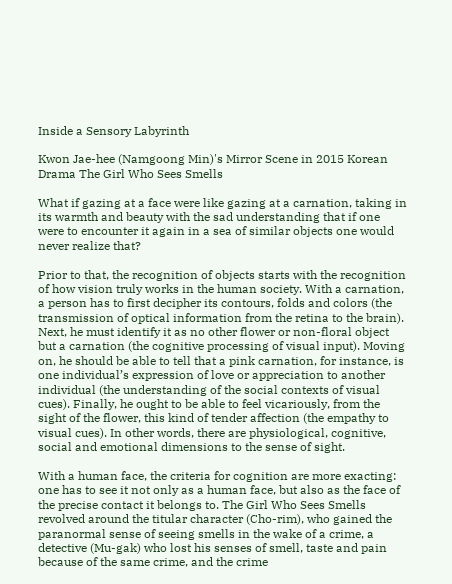Inside a Sensory Labyrinth

Kwon Jae-hee (Namgoong Min)'s Mirror Scene in 2015 Korean Drama The Girl Who Sees Smells

What if gazing at a face were like gazing at a carnation, taking in its warmth and beauty with the sad understanding that if one were to encounter it again in a sea of similar objects one would never realize that?

Prior to that, the recognition of objects starts with the recognition of how vision truly works in the human society. With a carnation, a person has to first decipher its contours, folds and colors (the transmission of optical information from the retina to the brain). Next, he must identify it as no other flower or non-floral object but a carnation (the cognitive processing of visual input). Moving on, he should be able to tell that a pink carnation, for instance, is one individual’s expression of love or appreciation to another individual (the understanding of the social contexts of visual cues). Finally, he ought to be able to feel vicariously, from the sight of the flower, this kind of tender affection (the empathy to visual cues). In other words, there are physiological, cognitive, social and emotional dimensions to the sense of sight.

With a human face, the criteria for cognition are more exacting: one has to see it not only as a human face, but also as the face of the precise contact it belongs to. The Girl Who Sees Smells revolved around the titular character (Cho-rim), who gained the paranormal sense of seeing smells in the wake of a crime, a detective (Mu-gak) who lost his senses of smell, taste and pain because of the same crime, and the crime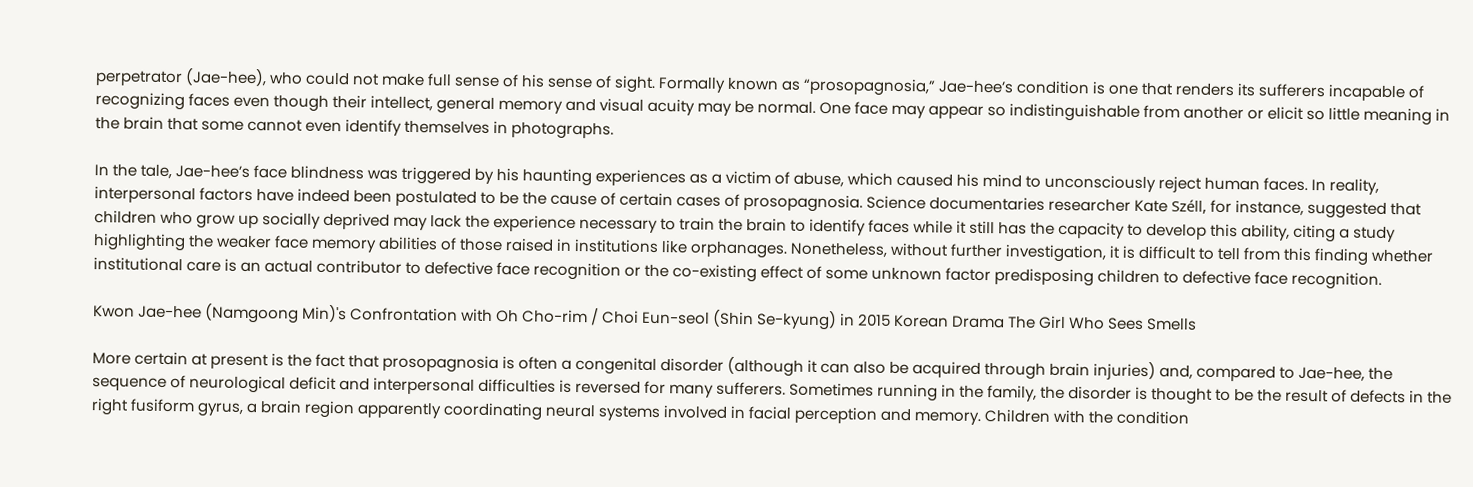perpetrator (Jae-hee), who could not make full sense of his sense of sight. Formally known as “prosopagnosia,” Jae-hee’s condition is one that renders its sufferers incapable of recognizing faces even though their intellect, general memory and visual acuity may be normal. One face may appear so indistinguishable from another or elicit so little meaning in the brain that some cannot even identify themselves in photographs.

In the tale, Jae-hee’s face blindness was triggered by his haunting experiences as a victim of abuse, which caused his mind to unconsciously reject human faces. In reality, interpersonal factors have indeed been postulated to be the cause of certain cases of prosopagnosia. Science documentaries researcher Kate Széll, for instance, suggested that children who grow up socially deprived may lack the experience necessary to train the brain to identify faces while it still has the capacity to develop this ability, citing a study highlighting the weaker face memory abilities of those raised in institutions like orphanages. Nonetheless, without further investigation, it is difficult to tell from this finding whether institutional care is an actual contributor to defective face recognition or the co-existing effect of some unknown factor predisposing children to defective face recognition.

Kwon Jae-hee (Namgoong Min)'s Confrontation with Oh Cho-rim / Choi Eun-seol (Shin Se-kyung) in 2015 Korean Drama The Girl Who Sees Smells

More certain at present is the fact that prosopagnosia is often a congenital disorder (although it can also be acquired through brain injuries) and, compared to Jae-hee, the sequence of neurological deficit and interpersonal difficulties is reversed for many sufferers. Sometimes running in the family, the disorder is thought to be the result of defects in the right fusiform gyrus, a brain region apparently coordinating neural systems involved in facial perception and memory. Children with the condition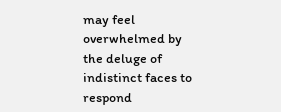may feel overwhelmed by the deluge of indistinct faces to respond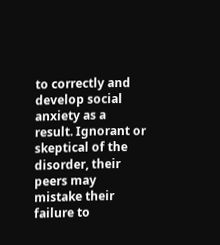to correctly and develop social anxiety as a result. Ignorant or skeptical of the disorder, their peers may mistake their failure to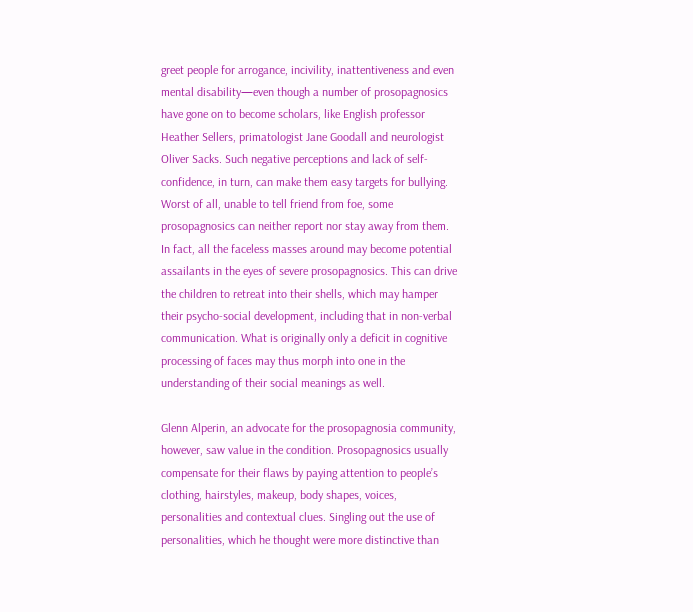greet people for arrogance, incivility, inattentiveness and even mental disability—even though a number of prosopagnosics have gone on to become scholars, like English professor Heather Sellers, primatologist Jane Goodall and neurologist Oliver Sacks. Such negative perceptions and lack of self-confidence, in turn, can make them easy targets for bullying. Worst of all, unable to tell friend from foe, some prosopagnosics can neither report nor stay away from them. In fact, all the faceless masses around may become potential assailants in the eyes of severe prosopagnosics. This can drive the children to retreat into their shells, which may hamper their psycho-social development, including that in non-verbal communication. What is originally only a deficit in cognitive processing of faces may thus morph into one in the understanding of their social meanings as well.

Glenn Alperin, an advocate for the prosopagnosia community, however, saw value in the condition. Prosopagnosics usually compensate for their flaws by paying attention to people’s clothing, hairstyles, makeup, body shapes, voices, personalities and contextual clues. Singling out the use of personalities, which he thought were more distinctive than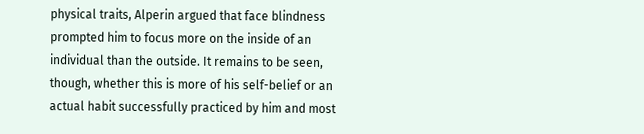physical traits, Alperin argued that face blindness prompted him to focus more on the inside of an individual than the outside. It remains to be seen, though, whether this is more of his self-belief or an actual habit successfully practiced by him and most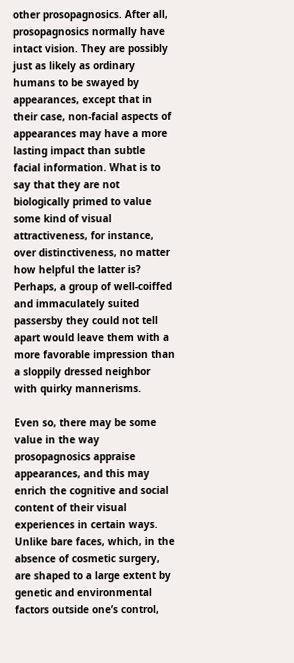other prosopagnosics. After all, prosopagnosics normally have intact vision. They are possibly just as likely as ordinary humans to be swayed by appearances, except that in their case, non-facial aspects of appearances may have a more lasting impact than subtle facial information. What is to say that they are not biologically primed to value some kind of visual attractiveness, for instance, over distinctiveness, no matter how helpful the latter is? Perhaps, a group of well-coiffed and immaculately suited passersby they could not tell apart would leave them with a more favorable impression than a sloppily dressed neighbor with quirky mannerisms.

Even so, there may be some value in the way prosopagnosics appraise appearances, and this may enrich the cognitive and social content of their visual experiences in certain ways. Unlike bare faces, which, in the absence of cosmetic surgery, are shaped to a large extent by genetic and environmental factors outside one’s control,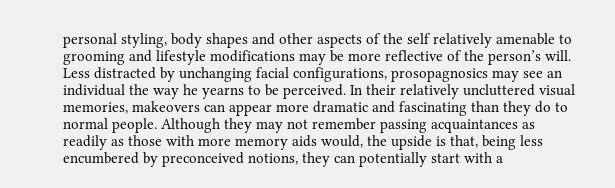personal styling, body shapes and other aspects of the self relatively amenable to grooming and lifestyle modifications may be more reflective of the person’s will. Less distracted by unchanging facial configurations, prosopagnosics may see an individual the way he yearns to be perceived. In their relatively uncluttered visual memories, makeovers can appear more dramatic and fascinating than they do to normal people. Although they may not remember passing acquaintances as readily as those with more memory aids would, the upside is that, being less encumbered by preconceived notions, they can potentially start with a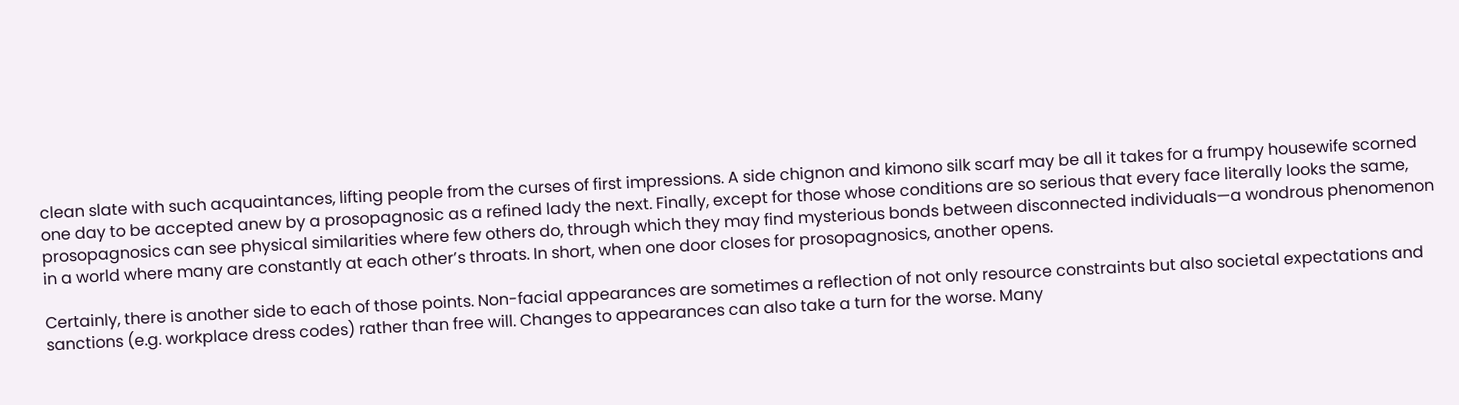clean slate with such acquaintances, lifting people from the curses of first impressions. A side chignon and kimono silk scarf may be all it takes for a frumpy housewife scorned one day to be accepted anew by a prosopagnosic as a refined lady the next. Finally, except for those whose conditions are so serious that every face literally looks the same, prosopagnosics can see physical similarities where few others do, through which they may find mysterious bonds between disconnected individuals—a wondrous phenomenon in a world where many are constantly at each other’s throats. In short, when one door closes for prosopagnosics, another opens.

Certainly, there is another side to each of those points. Non-facial appearances are sometimes a reflection of not only resource constraints but also societal expectations and sanctions (e.g. workplace dress codes) rather than free will. Changes to appearances can also take a turn for the worse. Many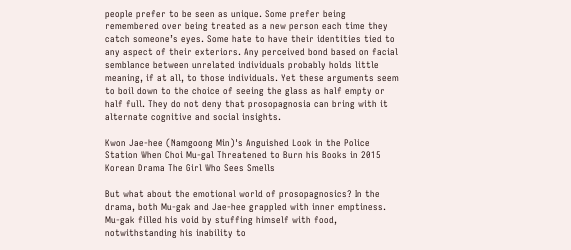people prefer to be seen as unique. Some prefer being remembered over being treated as a new person each time they catch someone’s eyes. Some hate to have their identities tied to any aspect of their exteriors. Any perceived bond based on facial semblance between unrelated individuals probably holds little meaning, if at all, to those individuals. Yet these arguments seem to boil down to the choice of seeing the glass as half empty or half full. They do not deny that prosopagnosia can bring with it alternate cognitive and social insights.

Kwon Jae-hee (Namgoong Min)'s Anguished Look in the Police Station When Choi Mu-gal Threatened to Burn his Books in 2015 Korean Drama The Girl Who Sees Smells

But what about the emotional world of prosopagnosics? In the drama, both Mu-gak and Jae-hee grappled with inner emptiness. Mu-gak filled his void by stuffing himself with food, notwithstanding his inability to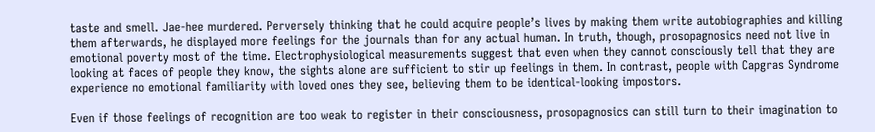taste and smell. Jae-hee murdered. Perversely thinking that he could acquire people’s lives by making them write autobiographies and killing them afterwards, he displayed more feelings for the journals than for any actual human. In truth, though, prosopagnosics need not live in emotional poverty most of the time. Electrophysiological measurements suggest that even when they cannot consciously tell that they are looking at faces of people they know, the sights alone are sufficient to stir up feelings in them. In contrast, people with Capgras Syndrome experience no emotional familiarity with loved ones they see, believing them to be identical-looking impostors.

Even if those feelings of recognition are too weak to register in their consciousness, prosopagnosics can still turn to their imagination to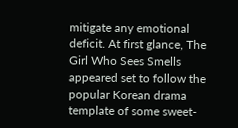mitigate any emotional deficit. At first glance, The Girl Who Sees Smells appeared set to follow the popular Korean drama template of some sweet-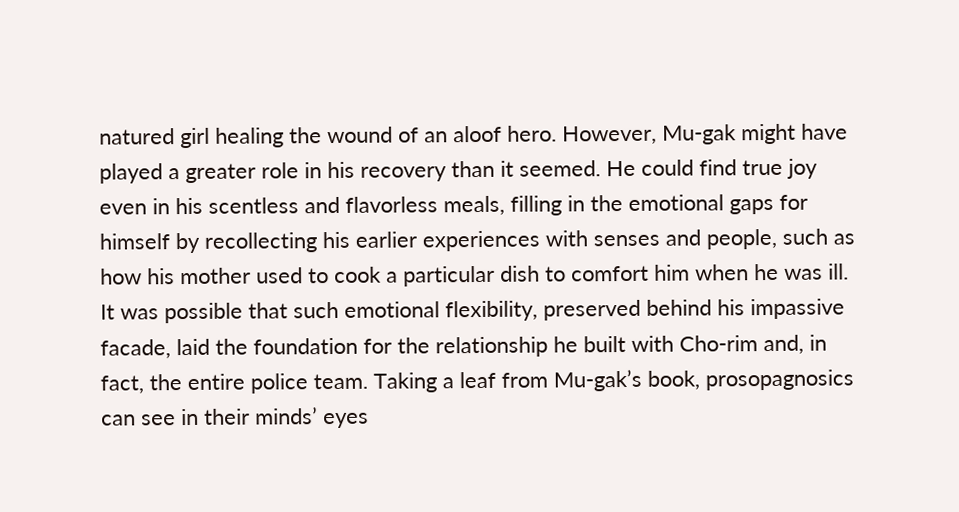natured girl healing the wound of an aloof hero. However, Mu-gak might have played a greater role in his recovery than it seemed. He could find true joy even in his scentless and flavorless meals, filling in the emotional gaps for himself by recollecting his earlier experiences with senses and people, such as how his mother used to cook a particular dish to comfort him when he was ill. It was possible that such emotional flexibility, preserved behind his impassive facade, laid the foundation for the relationship he built with Cho-rim and, in fact, the entire police team. Taking a leaf from Mu-gak’s book, prosopagnosics can see in their minds’ eyes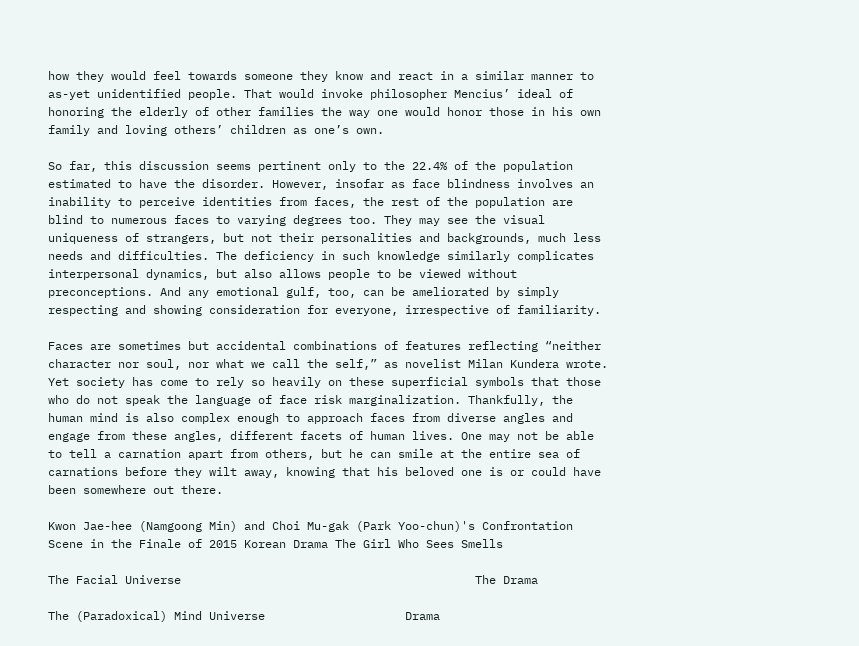how they would feel towards someone they know and react in a similar manner to as-yet unidentified people. That would invoke philosopher Mencius’ ideal of honoring the elderly of other families the way one would honor those in his own family and loving others’ children as one’s own.

So far, this discussion seems pertinent only to the 22.4% of the population estimated to have the disorder. However, insofar as face blindness involves an inability to perceive identities from faces, the rest of the population are blind to numerous faces to varying degrees too. They may see the visual uniqueness of strangers, but not their personalities and backgrounds, much less needs and difficulties. The deficiency in such knowledge similarly complicates interpersonal dynamics, but also allows people to be viewed without preconceptions. And any emotional gulf, too, can be ameliorated by simply respecting and showing consideration for everyone, irrespective of familiarity.

Faces are sometimes but accidental combinations of features reflecting “neither character nor soul, nor what we call the self,” as novelist Milan Kundera wrote. Yet society has come to rely so heavily on these superficial symbols that those who do not speak the language of face risk marginalization. Thankfully, the human mind is also complex enough to approach faces from diverse angles and engage from these angles, different facets of human lives. One may not be able to tell a carnation apart from others, but he can smile at the entire sea of carnations before they wilt away, knowing that his beloved one is or could have been somewhere out there.

Kwon Jae-hee (Namgoong Min) and Choi Mu-gak (Park Yoo-chun)'s Confrontation Scene in the Finale of 2015 Korean Drama The Girl Who Sees Smells

The Facial Universe                                          The Drama

The (Paradoxical) Mind Universe                    Drama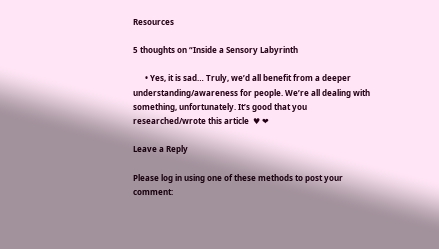Resources

5 thoughts on “Inside a Sensory Labyrinth

      • Yes, it is sad… Truly, we’d all benefit from a deeper understanding/awareness for people. We’re all dealing with something, unfortunately. It’s good that you researched/wrote this article  ♥ ❤

Leave a Reply

Please log in using one of these methods to post your comment: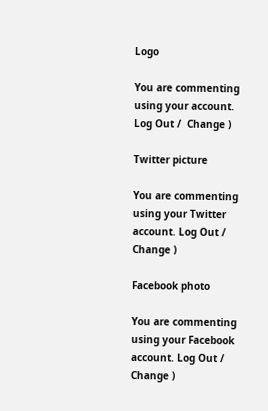Logo

You are commenting using your account. Log Out /  Change )

Twitter picture

You are commenting using your Twitter account. Log Out /  Change )

Facebook photo

You are commenting using your Facebook account. Log Out /  Change )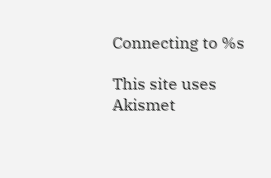Connecting to %s

This site uses Akismet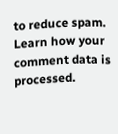to reduce spam. Learn how your comment data is processed.